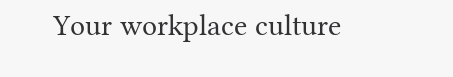Your workplace culture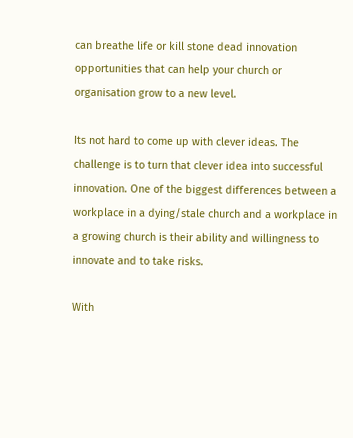can breathe life or kill stone dead innovation opportunities that can help your church or organisation grow to a new level.

Its not hard to come up with clever ideas. The challenge is to turn that clever idea into successful innovation. One of the biggest differences between a workplace in a dying/stale church and a workplace in a growing church is their ability and willingness to innovate and to take risks.

With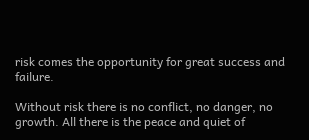risk comes the opportunity for great success and failure.

Without risk there is no conflict, no danger, no growth. All there is the peace and quiet of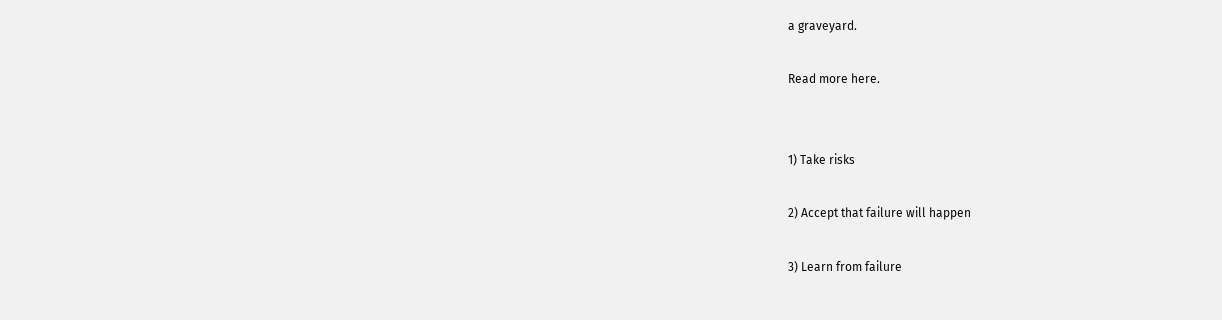a graveyard.

Read more here.


1) Take risks

2) Accept that failure will happen

3) Learn from failure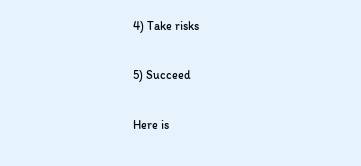4) Take risks

5) Succeed

Here is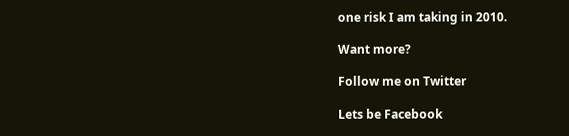one risk I am taking in 2010.

Want more?

Follow me on Twitter

Lets be Facebook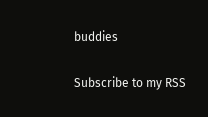buddies

Subscribe to my RSS